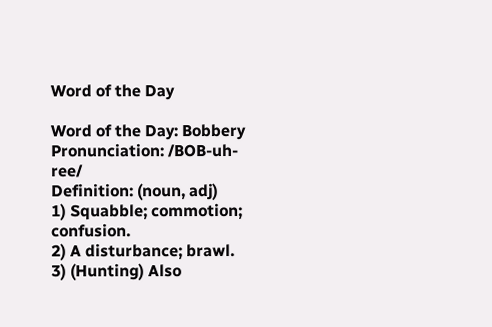Word of the Day

Word of the Day: Bobbery
Pronunciation: /BOB-uh-ree/
Definition: (noun, adj)
1) Squabble; commotion; confusion.
2) A disturbance; brawl.
3) (Hunting) Also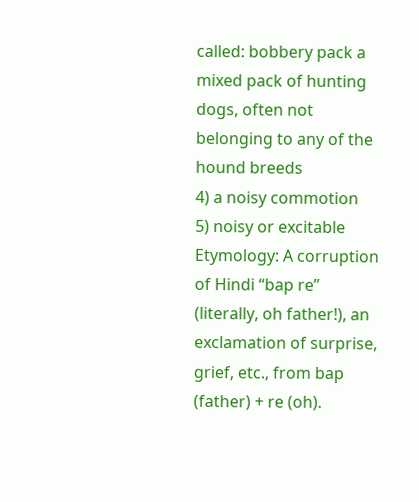called: bobbery pack a mixed pack of hunting dogs, often not belonging to any of the hound breeds
4) a noisy commotion
5) noisy or excitable
Etymology: A corruption of Hindi “bap re” (literally, oh father!), an exclamation of surprise, grief, etc., from bap (father) + re (oh).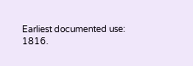Earliest documented use: 1816.